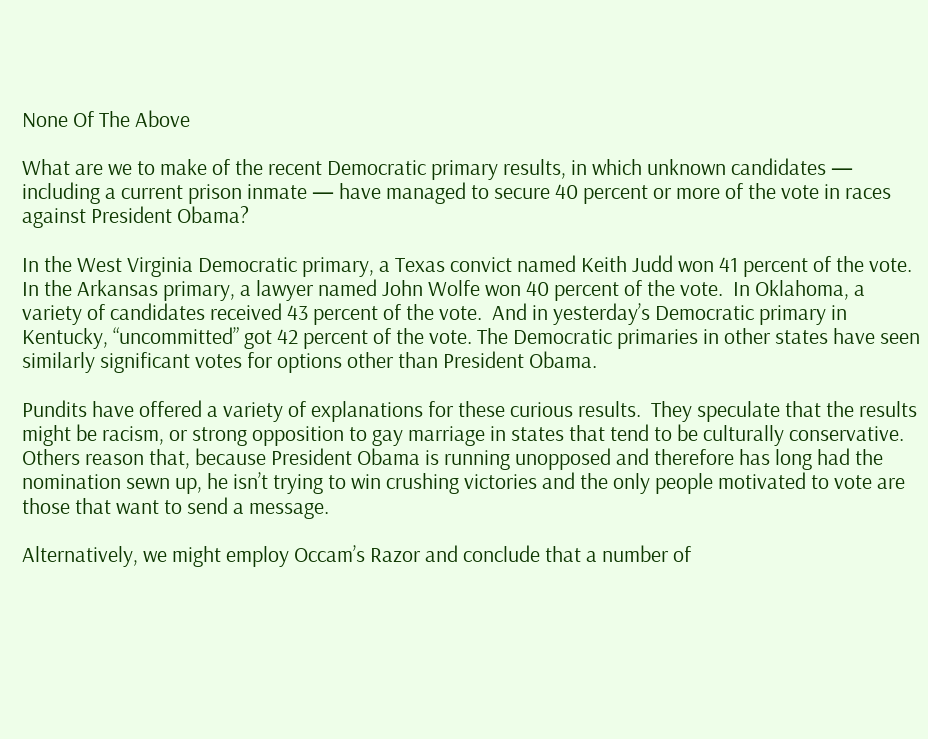None Of The Above

What are we to make of the recent Democratic primary results, in which unknown candidates — including a current prison inmate — have managed to secure 40 percent or more of the vote in races against President Obama?

In the West Virginia Democratic primary, a Texas convict named Keith Judd won 41 percent of the vote.  In the Arkansas primary, a lawyer named John Wolfe won 40 percent of the vote.  In Oklahoma, a variety of candidates received 43 percent of the vote.  And in yesterday’s Democratic primary in Kentucky, “uncommitted” got 42 percent of the vote. The Democratic primaries in other states have seen similarly significant votes for options other than President Obama.

Pundits have offered a variety of explanations for these curious results.  They speculate that the results might be racism, or strong opposition to gay marriage in states that tend to be culturally conservative.  Others reason that, because President Obama is running unopposed and therefore has long had the nomination sewn up, he isn’t trying to win crushing victories and the only people motivated to vote are those that want to send a message.

Alternatively, we might employ Occam’s Razor and conclude that a number of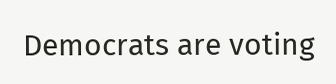Democrats are voting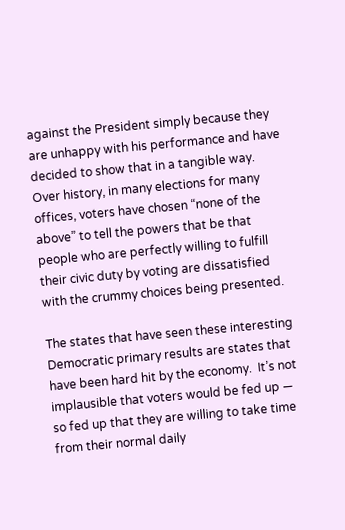against the President simply because they are unhappy with his performance and have decided to show that in a tangible way.  Over history, in many elections for many offices, voters have chosen “none of the above” to tell the powers that be that people who are perfectly willing to fulfill their civic duty by voting are dissatisfied with the crummy choices being presented.

The states that have seen these interesting Democratic primary results are states that have been hard hit by the economy.  It’s not implausible that voters would be fed up — so fed up that they are willing to take time from their normal daily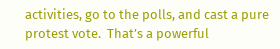activities, go to the polls, and cast a pure protest vote.  That’s a powerful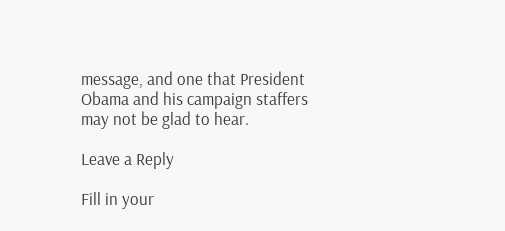message, and one that President Obama and his campaign staffers may not be glad to hear.

Leave a Reply

Fill in your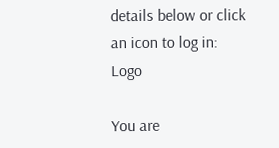details below or click an icon to log in: Logo

You are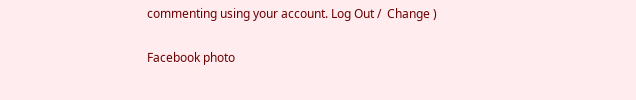commenting using your account. Log Out /  Change )

Facebook photo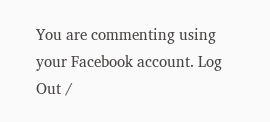You are commenting using your Facebook account. Log Out /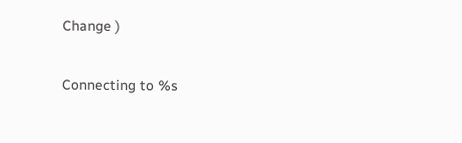Change )

Connecting to %s